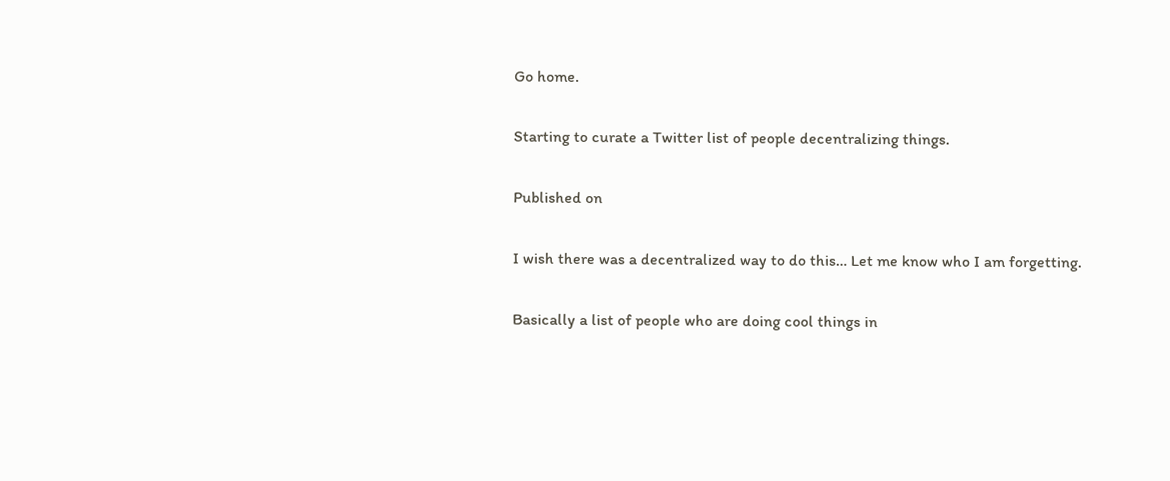Go home.

Starting to curate a Twitter list of people decentralizing things.

Published on

I wish there was a decentralized way to do this… Let me know who I am forgetting.

Basically a list of people who are doing cool things in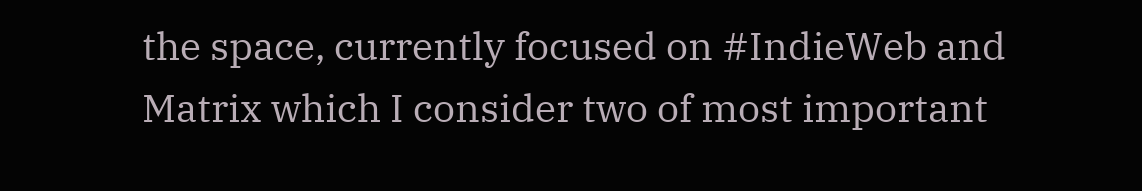the space, currently focused on #IndieWeb and Matrix which I consider two of most important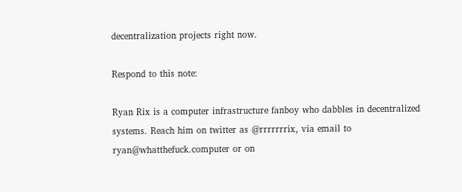decentralization projects right now.

Respond to this note:

Ryan Rix is a computer infrastructure fanboy who dabbles in decentralized systems. Reach him on twitter as @rrrrrrrix, via email to ryan@whatthefuck.computer or on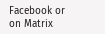Facebook or on Matrix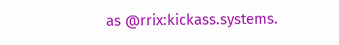as @rrix:kickass.systems.